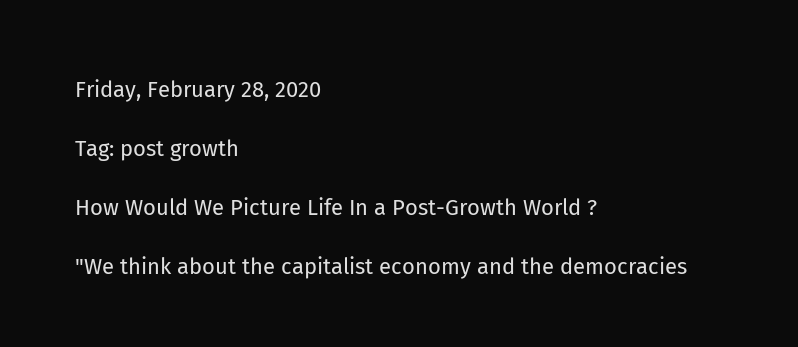Friday, February 28, 2020

Tag: post growth

How Would We Picture Life In a Post-Growth World ?

"We think about the capitalist economy and the democracies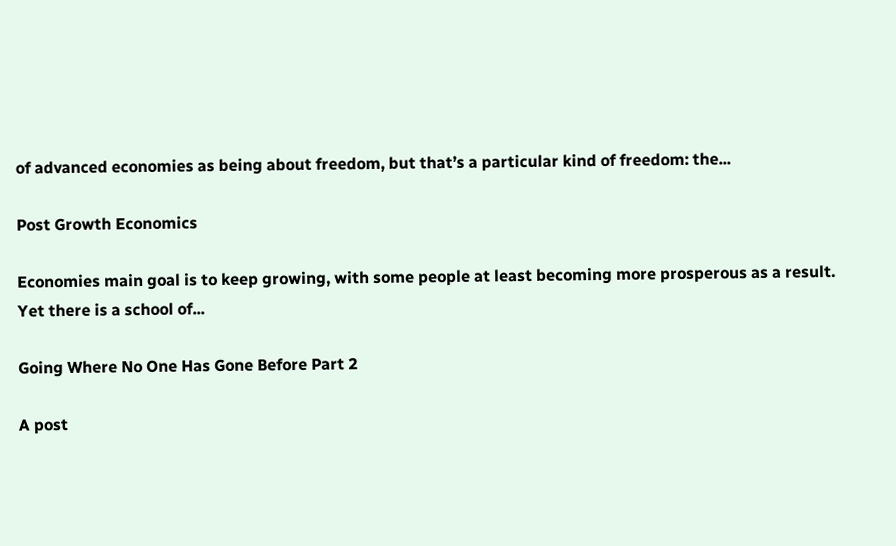of advanced economies as being about freedom, but that’s a particular kind of freedom: the...

Post Growth Economics

Economies main goal is to keep growing, with some people at least becoming more prosperous as a result. Yet there is a school of...

Going Where No One Has Gone Before Part 2

A post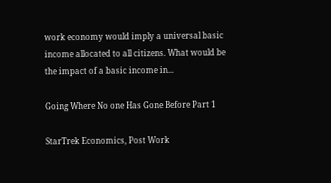work economy would imply a universal basic income allocated to all citizens. What would be the impact of a basic income in...

Going Where No one Has Gone Before Part 1

StarTrek Economics, Post Work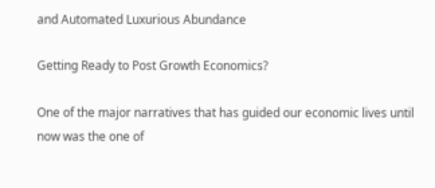and Automated Luxurious Abundance

Getting Ready to Post Growth Economics?

One of the major narratives that has guided our economic lives until now was the one of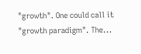"growth". One could call it "growth paradigm". The...